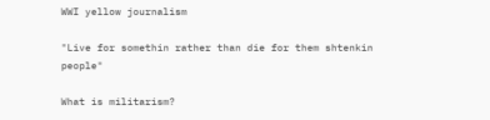WWI yellow journalism

"Live for somethin rather than die for them shtenkin people"

What is militarism?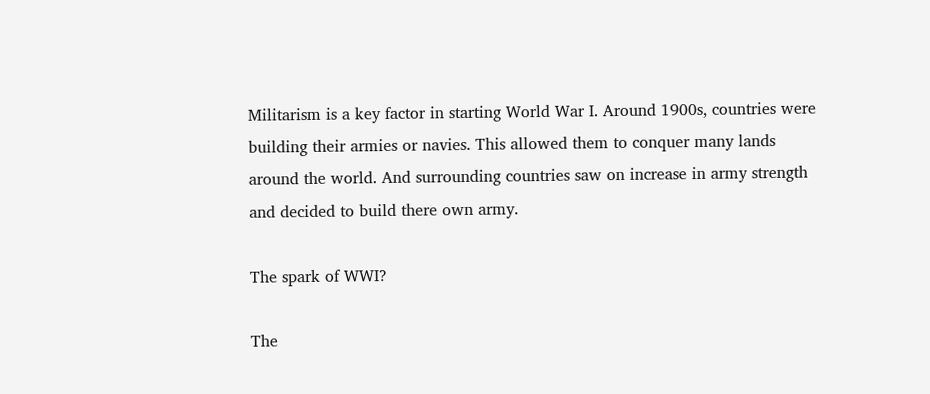Militarism is a key factor in starting World War I. Around 1900s, countries were building their armies or navies. This allowed them to conquer many lands around the world. And surrounding countries saw on increase in army strength and decided to build there own army.

The spark of WWI?

The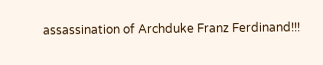assassination of Archduke Franz Ferdinand!!!